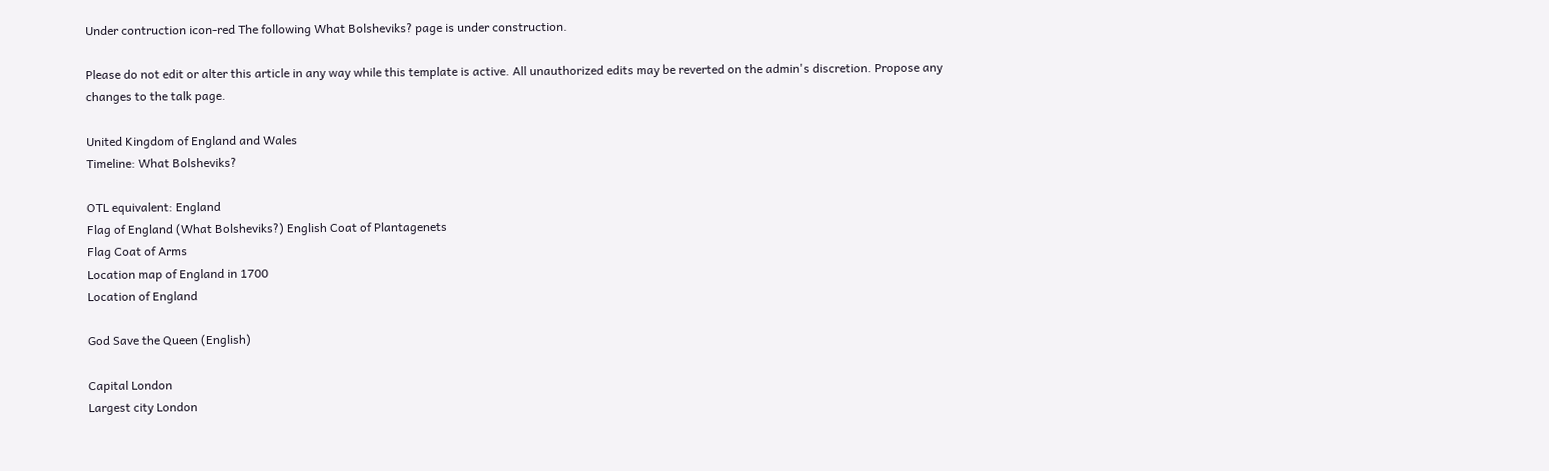Under contruction icon-red The following What Bolsheviks? page is under construction.

Please do not edit or alter this article in any way while this template is active. All unauthorized edits may be reverted on the admin's discretion. Propose any changes to the talk page.

United Kingdom of England and Wales
Timeline: What Bolsheviks?

OTL equivalent: England
Flag of England (What Bolsheviks?) English Coat of Plantagenets
Flag Coat of Arms
Location map of England in 1700
Location of England

God Save the Queen (English)

Capital London
Largest city London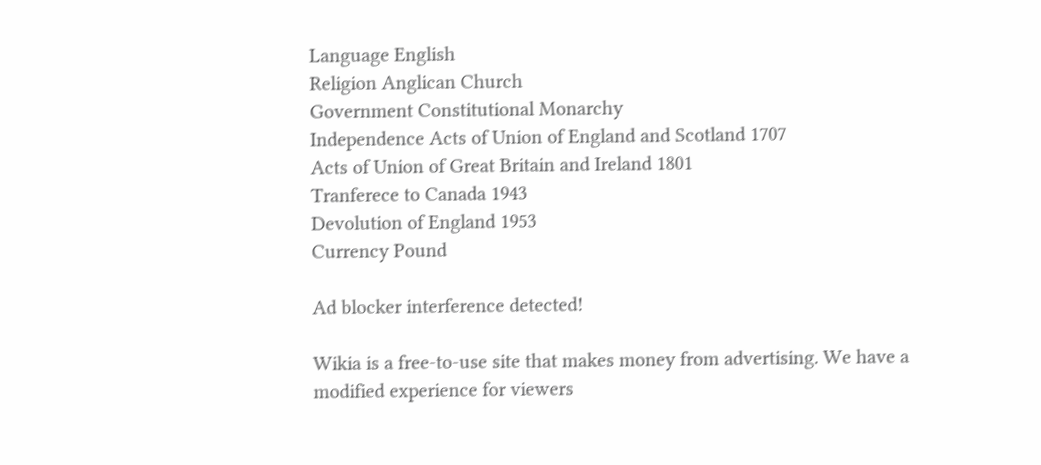Language English
Religion Anglican Church
Government Constitutional Monarchy
Independence Acts of Union of England and Scotland 1707
Acts of Union of Great Britain and Ireland 1801
Tranferece to Canada 1943
Devolution of England 1953
Currency Pound

Ad blocker interference detected!

Wikia is a free-to-use site that makes money from advertising. We have a modified experience for viewers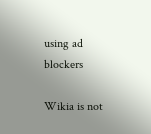using ad blockers

Wikia is not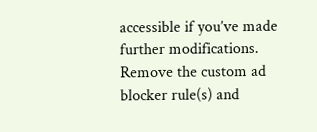accessible if you’ve made further modifications. Remove the custom ad blocker rule(s) and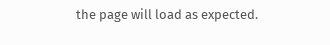the page will load as expected.